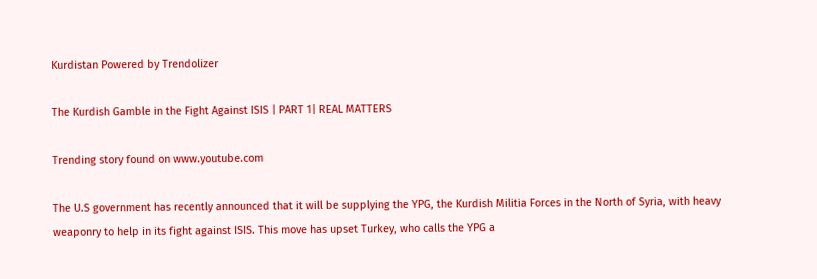Kurdistan Powered by Trendolizer

The Kurdish Gamble in the Fight Against ISIS | PART 1| REAL MATTERS

Trending story found on www.youtube.com

The U.S government has recently announced that it will be supplying the YPG, the Kurdish Militia Forces in the North of Syria, with heavy weaponry to help in its fight against ISIS. This move has upset Turkey, who calls the YPG a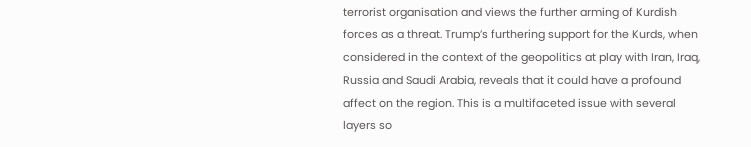terrorist organisation and views the further arming of Kurdish forces as a threat. Trump’s furthering support for the Kurds, when considered in the context of the geopolitics at play with Iran, Iraq, Russia and Saudi Arabia, reveals that it could have a profound affect on the region. This is a multifaceted issue with several layers so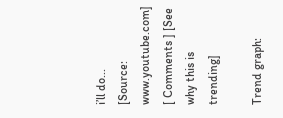i’ll do...
[Source: www.youtube.com] [ Comments ] [See why this is trending]

Trend graph: